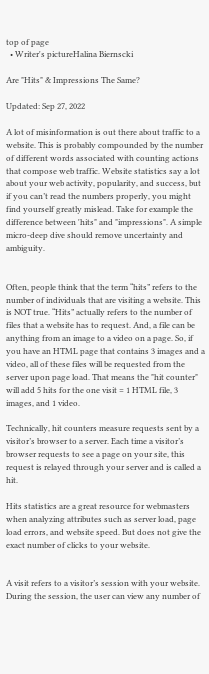top of page
  • Writer's pictureHalina Biernscki

Are "Hits" & Impressions The Same?

Updated: Sep 27, 2022

A lot of misinformation is out there about traffic to a website. This is probably compounded by the number of different words associated with counting actions that compose web traffic. Website statistics say a lot about your web activity, popularity, and success, but if you can’t read the numbers properly, you might find yourself greatly mislead. Take for example the difference between 'hits" and "impressions". A simple micro-deep dive should remove uncertainty and ambiguity.


Often, people think that the term “hits” refers to the number of individuals that are visiting a website. This is NOT true. “Hits” actually refers to the number of files that a website has to request. And, a file can be anything from an image to a video on a page. So, if you have an HTML page that contains 3 images and a video, all of these files will be requested from the server upon page load. That means the "hit counter" will add 5 hits for the one visit = 1 HTML file, 3 images, and 1 video.

Technically, hit counters measure requests sent by a visitor’s browser to a server. Each time a visitor’s browser requests to see a page on your site, this request is relayed through your server and is called a hit.

Hits statistics are a great resource for webmasters when analyzing attributes such as server load, page load errors, and website speed. But does not give the exact number of clicks to your website.


A visit refers to a visitor’s session with your website. During the session, the user can view any number of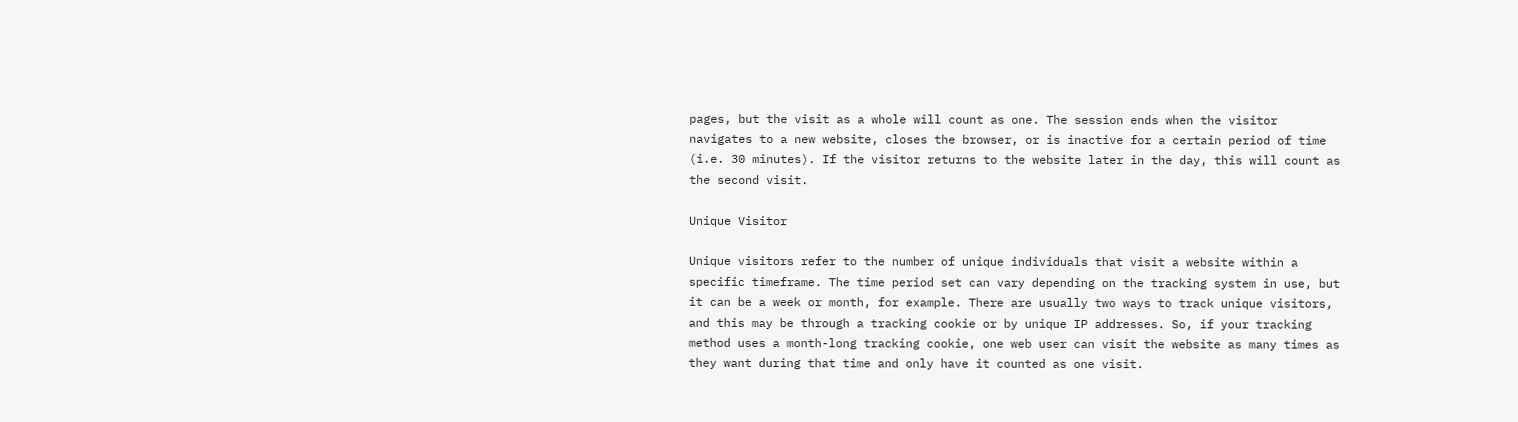pages, but the visit as a whole will count as one. The session ends when the visitor navigates to a new website, closes the browser, or is inactive for a certain period of time (i.e. 30 minutes). If the visitor returns to the website later in the day, this will count as the second visit.

Unique Visitor

Unique visitors refer to the number of unique individuals that visit a website within a specific timeframe. The time period set can vary depending on the tracking system in use, but it can be a week or month, for example. There are usually two ways to track unique visitors, and this may be through a tracking cookie or by unique IP addresses. So, if your tracking method uses a month-long tracking cookie, one web user can visit the website as many times as they want during that time and only have it counted as one visit.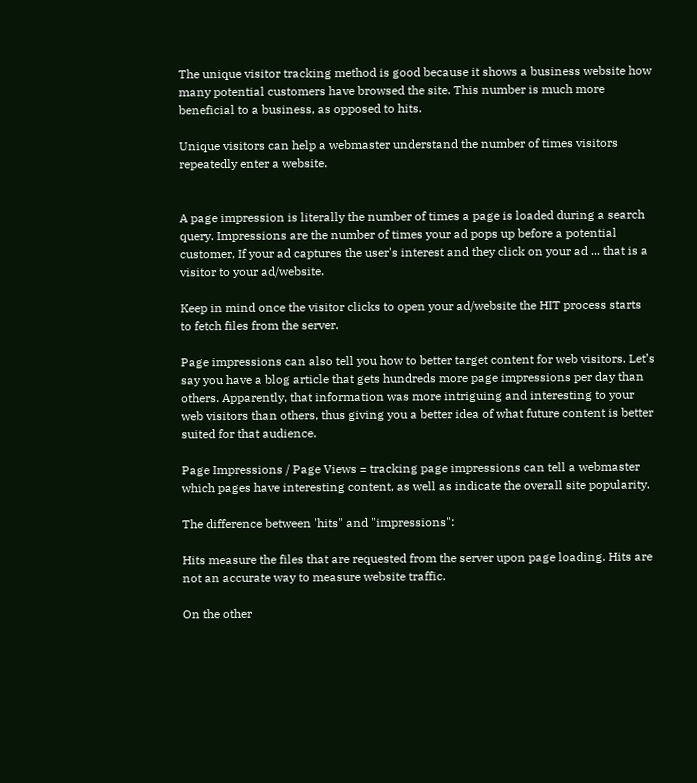The unique visitor tracking method is good because it shows a business website how many potential customers have browsed the site. This number is much more beneficial to a business, as opposed to hits.

Unique visitors can help a webmaster understand the number of times visitors repeatedly enter a website.


A page impression is literally the number of times a page is loaded during a search query. Impressions are the number of times your ad pops up before a potential customer, If your ad captures the user's interest and they click on your ad ... that is a visitor to your ad/website.

Keep in mind once the visitor clicks to open your ad/website the HIT process starts to fetch files from the server.

Page impressions can also tell you how to better target content for web visitors. Let’s say you have a blog article that gets hundreds more page impressions per day than others. Apparently, that information was more intriguing and interesting to your web visitors than others, thus giving you a better idea of what future content is better suited for that audience.

Page Impressions / Page Views = tracking page impressions can tell a webmaster which pages have interesting content, as well as indicate the overall site popularity.

The difference between 'hits" and "impressions":

Hits measure the files that are requested from the server upon page loading. Hits are not an accurate way to measure website traffic.

On the other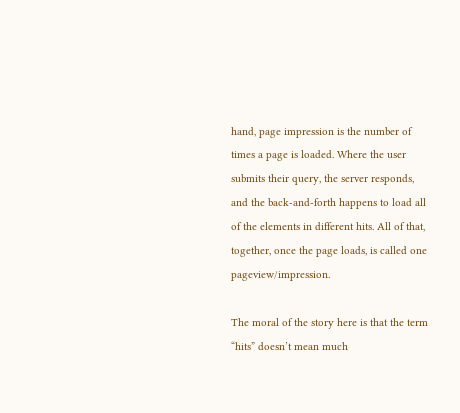hand, page impression is the number of times a page is loaded. Where the user submits their query, the server responds, and the back-and-forth happens to load all of the elements in different hits. All of that, together, once the page loads, is called one pageview/impression.

The moral of the story here is that the term “hits” doesn’t mean much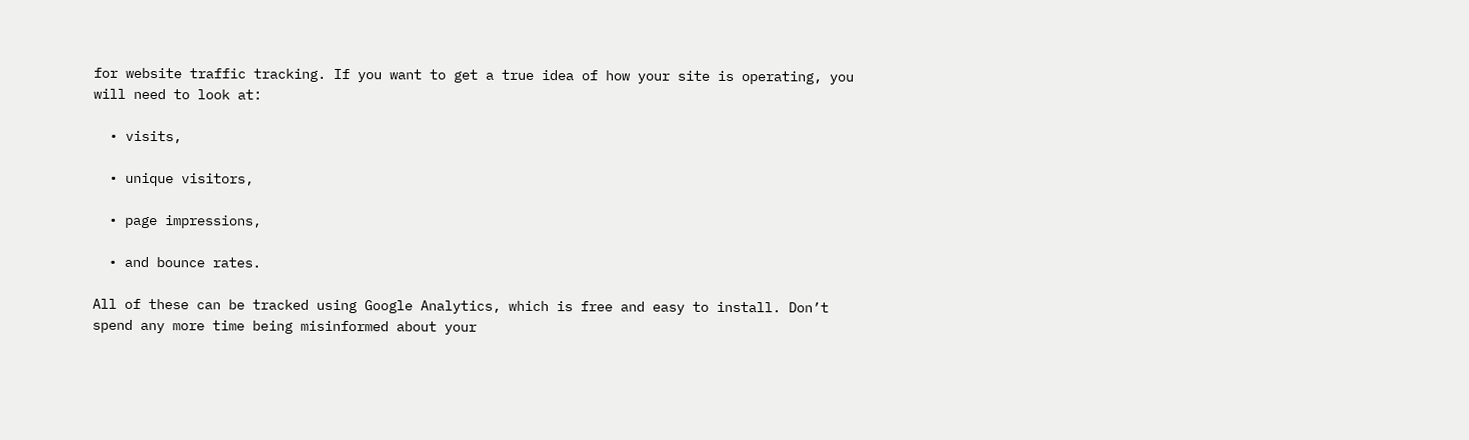for website traffic tracking. If you want to get a true idea of how your site is operating, you will need to look at:

  • visits,

  • unique visitors,

  • page impressions,

  • and bounce rates.

All of these can be tracked using Google Analytics, which is free and easy to install. Don’t spend any more time being misinformed about your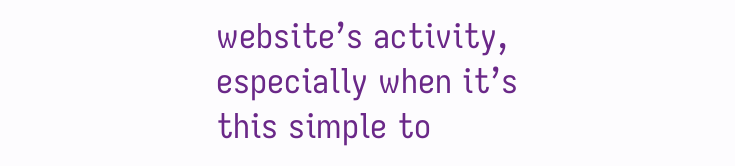website’s activity, especially when it’s this simple to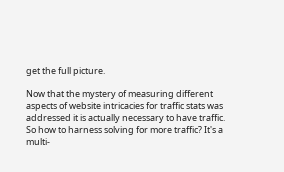get the full picture.

Now that the mystery of measuring different aspects of website intricacies for traffic stats was addressed it is actually necessary to have traffic. So how to harness solving for more traffic? It's a multi-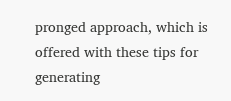pronged approach, which is offered with these tips for generating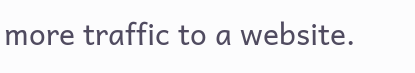more traffic to a website.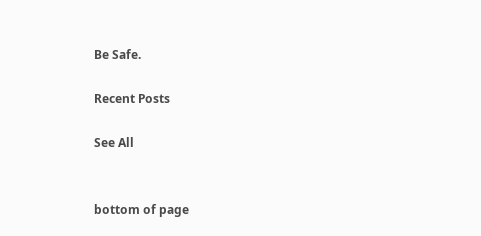Be Safe.

Recent Posts

See All


bottom of page